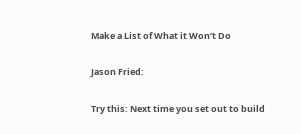Make a List of What it Won’t Do

Jason Fried:

Try this: Next time you set out to build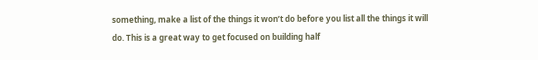something, make a list of the things it won’t do before you list all the things it will do. This is a great way to get focused on building half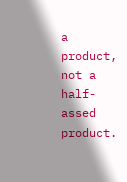a product, not a half-assed product.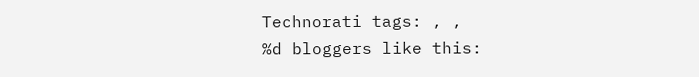Technorati tags: , ,
%d bloggers like this: